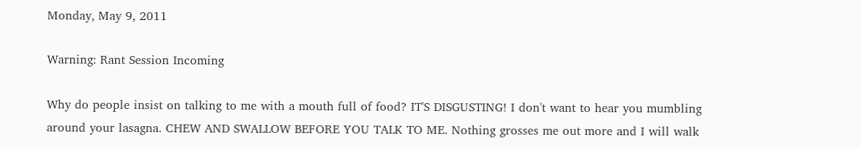Monday, May 9, 2011

Warning: Rant Session Incoming

Why do people insist on talking to me with a mouth full of food? IT'S DISGUSTING! I don't want to hear you mumbling around your lasagna. CHEW AND SWALLOW BEFORE YOU TALK TO ME. Nothing grosses me out more and I will walk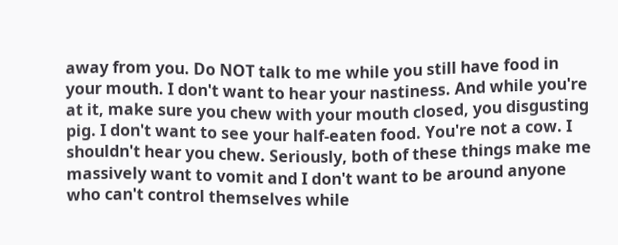away from you. Do NOT talk to me while you still have food in your mouth. I don't want to hear your nastiness. And while you're at it, make sure you chew with your mouth closed, you disgusting pig. I don't want to see your half-eaten food. You're not a cow. I shouldn't hear you chew. Seriously, both of these things make me massively want to vomit and I don't want to be around anyone who can't control themselves while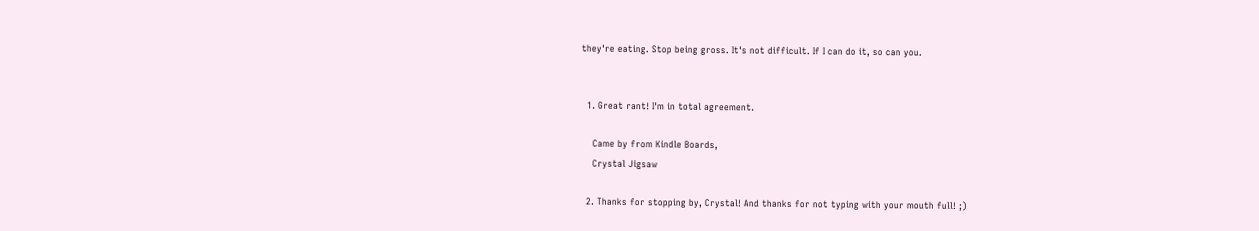they're eating. Stop being gross. It's not difficult. If I can do it, so can you.


  1. Great rant! I'm in total agreement.

    Came by from Kindle Boards,
    Crystal Jigsaw

  2. Thanks for stopping by, Crystal! And thanks for not typing with your mouth full! ;)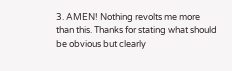3. AMEN! Nothing revolts me more than this. Thanks for stating what should be obvious but clearly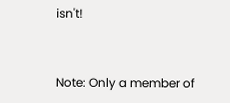isn't!


Note: Only a member of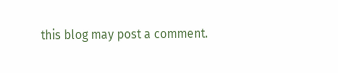this blog may post a comment.